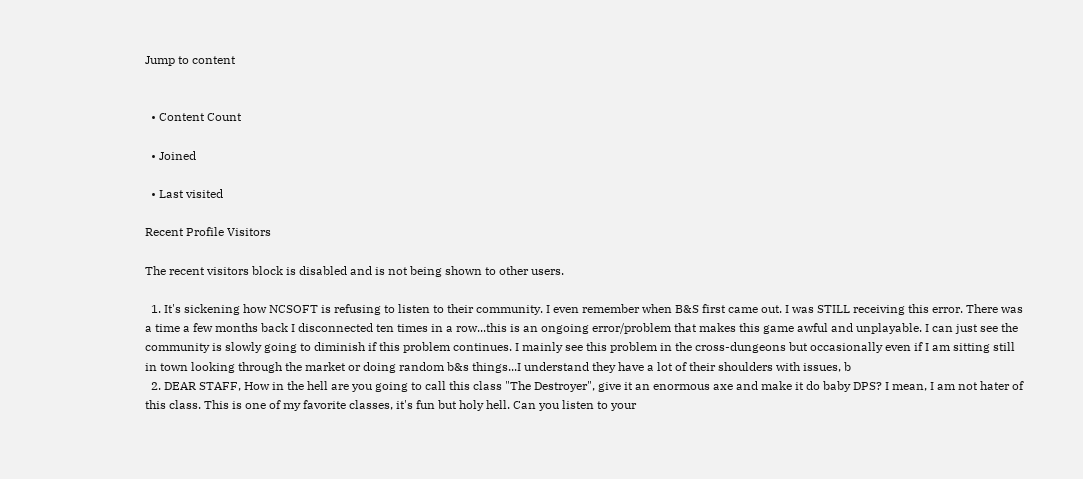Jump to content


  • Content Count

  • Joined

  • Last visited

Recent Profile Visitors

The recent visitors block is disabled and is not being shown to other users.

  1. It's sickening how NCSOFT is refusing to listen to their community. I even remember when B&S first came out. I was STILL receiving this error. There was a time a few months back I disconnected ten times in a row...this is an ongoing error/problem that makes this game awful and unplayable. I can just see the community is slowly going to diminish if this problem continues. I mainly see this problem in the cross-dungeons but occasionally even if I am sitting still in town looking through the market or doing random b&s things...I understand they have a lot of their shoulders with issues, b
  2. DEAR STAFF, How in the hell are you going to call this class "The Destroyer", give it an enormous axe and make it do baby DPS? I mean, I am not hater of this class. This is one of my favorite classes, it's fun but holy hell. Can you listen to your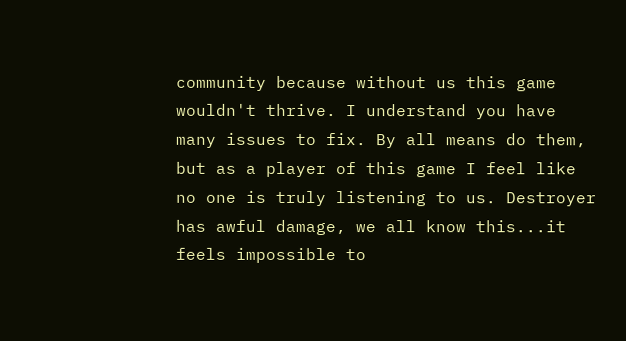community because without us this game wouldn't thrive. I understand you have many issues to fix. By all means do them, but as a player of this game I feel like no one is truly listening to us. Destroyer has awful damage, we all know this...it feels impossible to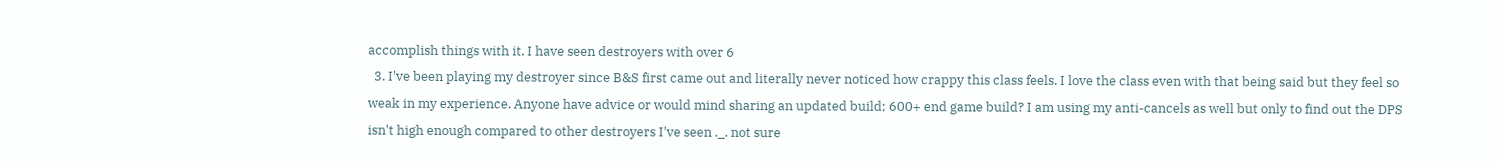accomplish things with it. I have seen destroyers with over 6
  3. I've been playing my destroyer since B&S first came out and literally never noticed how crappy this class feels. I love the class even with that being said but they feel so weak in my experience. Anyone have advice or would mind sharing an updated build; 600+ end game build? I am using my anti-cancels as well but only to find out the DPS isn't high enough compared to other destroyers I've seen ._. not sure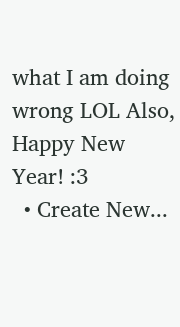what I am doing wrong LOL Also, Happy New Year! :3
  • Create New...